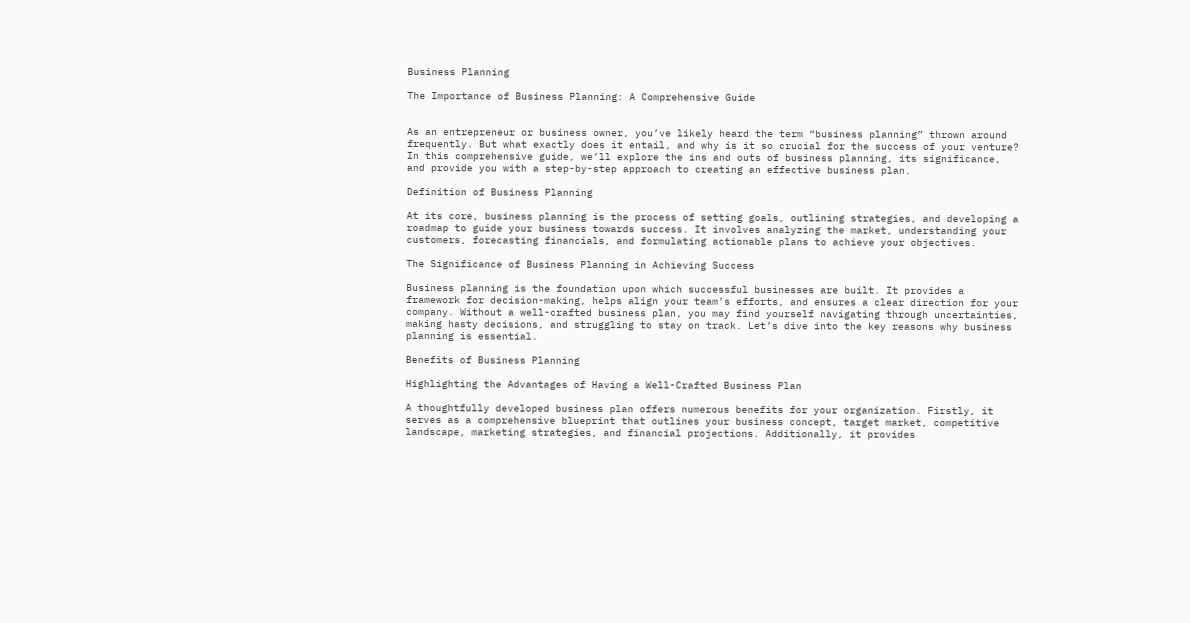Business Planning

The Importance of Business Planning: A Comprehensive Guide


As an entrepreneur or business owner, you’ve likely heard the term “business planning” thrown around frequently. But what exactly does it entail, and why is it so crucial for the success of your venture? In this comprehensive guide, we’ll explore the ins and outs of business planning, its significance, and provide you with a step-by-step approach to creating an effective business plan.

Definition of Business Planning

At its core, business planning is the process of setting goals, outlining strategies, and developing a roadmap to guide your business towards success. It involves analyzing the market, understanding your customers, forecasting financials, and formulating actionable plans to achieve your objectives.

The Significance of Business Planning in Achieving Success

Business planning is the foundation upon which successful businesses are built. It provides a framework for decision-making, helps align your team’s efforts, and ensures a clear direction for your company. Without a well-crafted business plan, you may find yourself navigating through uncertainties, making hasty decisions, and struggling to stay on track. Let’s dive into the key reasons why business planning is essential.

Benefits of Business Planning

Highlighting the Advantages of Having a Well-Crafted Business Plan

A thoughtfully developed business plan offers numerous benefits for your organization. Firstly, it serves as a comprehensive blueprint that outlines your business concept, target market, competitive landscape, marketing strategies, and financial projections. Additionally, it provides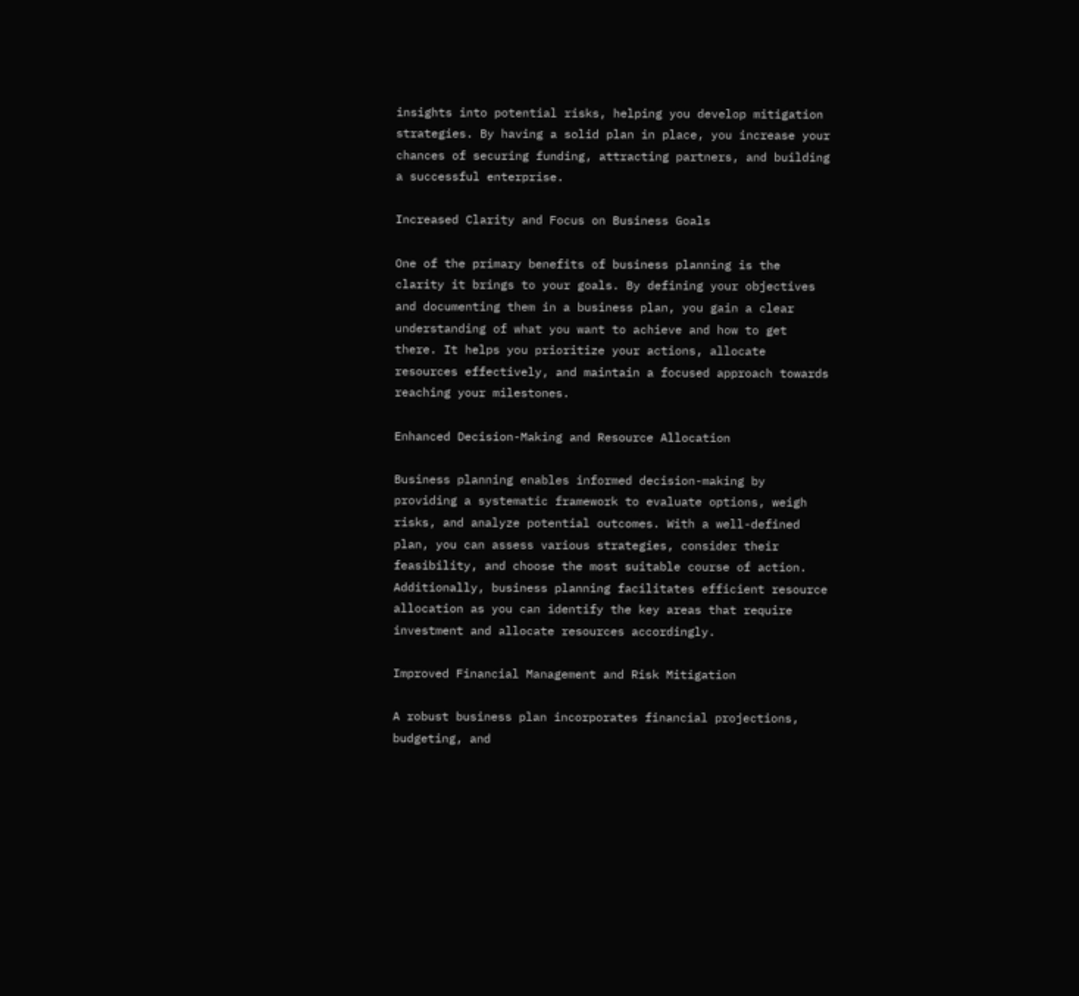insights into potential risks, helping you develop mitigation strategies. By having a solid plan in place, you increase your chances of securing funding, attracting partners, and building a successful enterprise.

Increased Clarity and Focus on Business Goals

One of the primary benefits of business planning is the clarity it brings to your goals. By defining your objectives and documenting them in a business plan, you gain a clear understanding of what you want to achieve and how to get there. It helps you prioritize your actions, allocate resources effectively, and maintain a focused approach towards reaching your milestones.

Enhanced Decision-Making and Resource Allocation

Business planning enables informed decision-making by providing a systematic framework to evaluate options, weigh risks, and analyze potential outcomes. With a well-defined plan, you can assess various strategies, consider their feasibility, and choose the most suitable course of action. Additionally, business planning facilitates efficient resource allocation as you can identify the key areas that require investment and allocate resources accordingly.

Improved Financial Management and Risk Mitigation

A robust business plan incorporates financial projections, budgeting, and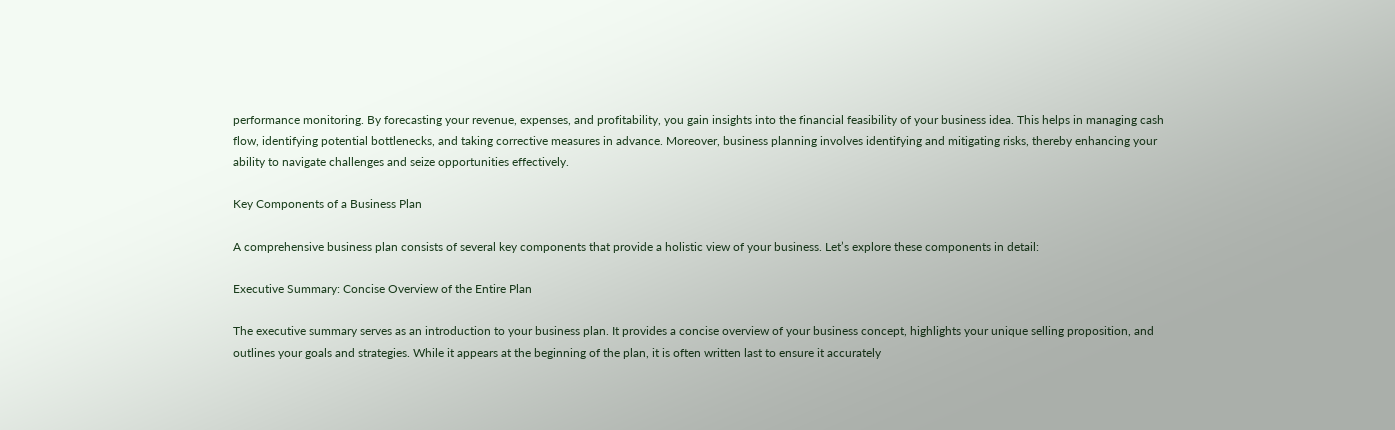performance monitoring. By forecasting your revenue, expenses, and profitability, you gain insights into the financial feasibility of your business idea. This helps in managing cash flow, identifying potential bottlenecks, and taking corrective measures in advance. Moreover, business planning involves identifying and mitigating risks, thereby enhancing your ability to navigate challenges and seize opportunities effectively.

Key Components of a Business Plan

A comprehensive business plan consists of several key components that provide a holistic view of your business. Let’s explore these components in detail:

Executive Summary: Concise Overview of the Entire Plan

The executive summary serves as an introduction to your business plan. It provides a concise overview of your business concept, highlights your unique selling proposition, and outlines your goals and strategies. While it appears at the beginning of the plan, it is often written last to ensure it accurately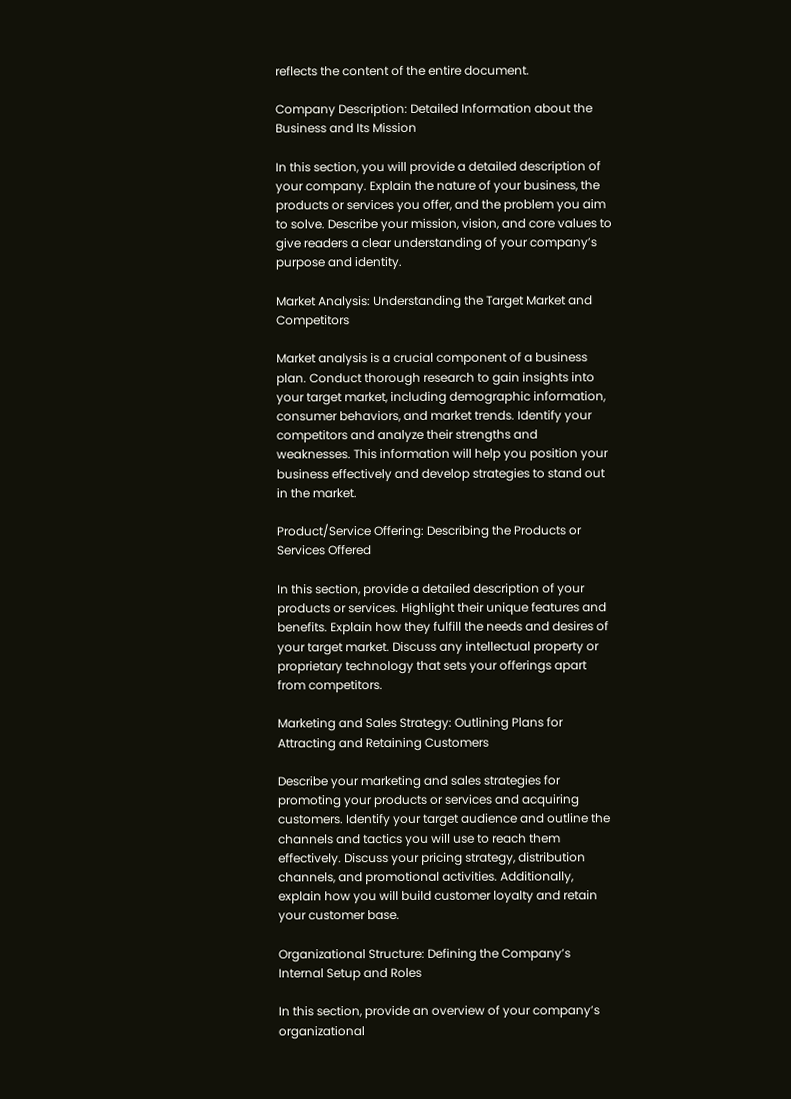reflects the content of the entire document.

Company Description: Detailed Information about the Business and Its Mission

In this section, you will provide a detailed description of your company. Explain the nature of your business, the products or services you offer, and the problem you aim to solve. Describe your mission, vision, and core values to give readers a clear understanding of your company’s purpose and identity.

Market Analysis: Understanding the Target Market and Competitors

Market analysis is a crucial component of a business plan. Conduct thorough research to gain insights into your target market, including demographic information, consumer behaviors, and market trends. Identify your competitors and analyze their strengths and weaknesses. This information will help you position your business effectively and develop strategies to stand out in the market.

Product/Service Offering: Describing the Products or Services Offered

In this section, provide a detailed description of your products or services. Highlight their unique features and benefits. Explain how they fulfill the needs and desires of your target market. Discuss any intellectual property or proprietary technology that sets your offerings apart from competitors.

Marketing and Sales Strategy: Outlining Plans for Attracting and Retaining Customers

Describe your marketing and sales strategies for promoting your products or services and acquiring customers. Identify your target audience and outline the channels and tactics you will use to reach them effectively. Discuss your pricing strategy, distribution channels, and promotional activities. Additionally, explain how you will build customer loyalty and retain your customer base.

Organizational Structure: Defining the Company’s Internal Setup and Roles

In this section, provide an overview of your company’s organizational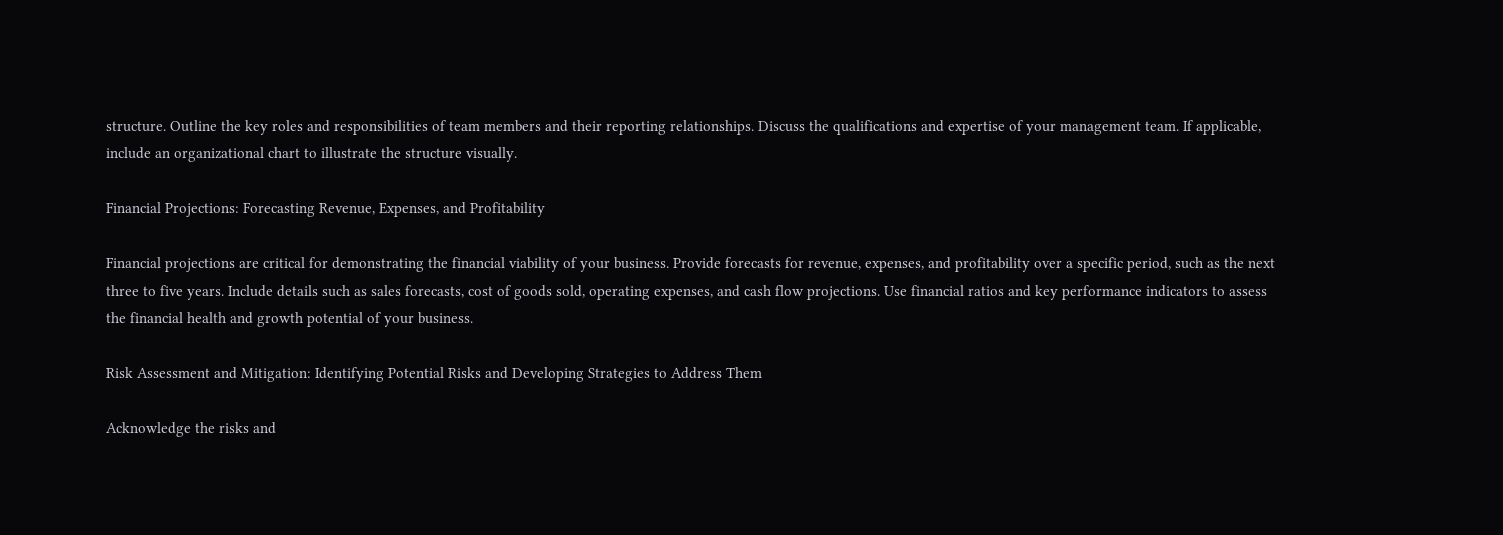structure. Outline the key roles and responsibilities of team members and their reporting relationships. Discuss the qualifications and expertise of your management team. If applicable, include an organizational chart to illustrate the structure visually.

Financial Projections: Forecasting Revenue, Expenses, and Profitability

Financial projections are critical for demonstrating the financial viability of your business. Provide forecasts for revenue, expenses, and profitability over a specific period, such as the next three to five years. Include details such as sales forecasts, cost of goods sold, operating expenses, and cash flow projections. Use financial ratios and key performance indicators to assess the financial health and growth potential of your business.

Risk Assessment and Mitigation: Identifying Potential Risks and Developing Strategies to Address Them

Acknowledge the risks and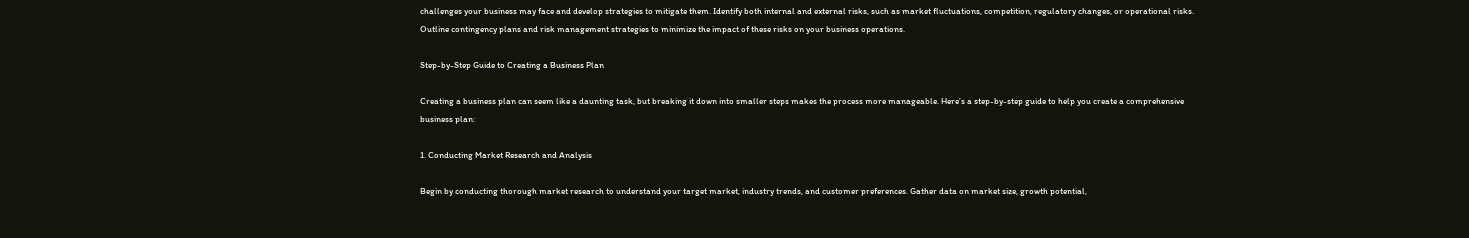challenges your business may face and develop strategies to mitigate them. Identify both internal and external risks, such as market fluctuations, competition, regulatory changes, or operational risks. Outline contingency plans and risk management strategies to minimize the impact of these risks on your business operations.

Step-by-Step Guide to Creating a Business Plan

Creating a business plan can seem like a daunting task, but breaking it down into smaller steps makes the process more manageable. Here’s a step-by-step guide to help you create a comprehensive business plan:

1. Conducting Market Research and Analysis

Begin by conducting thorough market research to understand your target market, industry trends, and customer preferences. Gather data on market size, growth potential,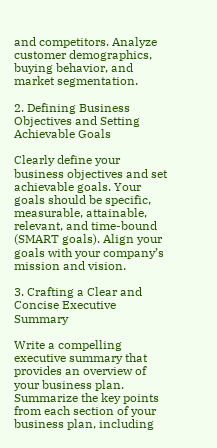and competitors. Analyze customer demographics, buying behavior, and market segmentation.

2. Defining Business Objectives and Setting Achievable Goals

Clearly define your business objectives and set achievable goals. Your goals should be specific, measurable, attainable, relevant, and time-bound (SMART goals). Align your goals with your company’s mission and vision.

3. Crafting a Clear and Concise Executive Summary

Write a compelling executive summary that provides an overview of your business plan. Summarize the key points from each section of your business plan, including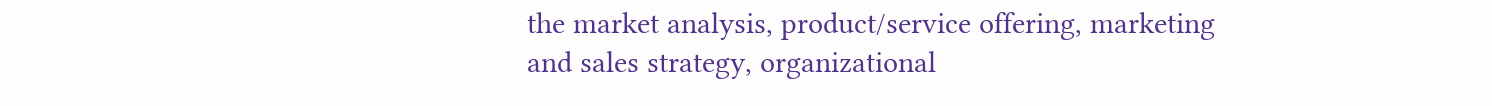the market analysis, product/service offering, marketing and sales strategy, organizational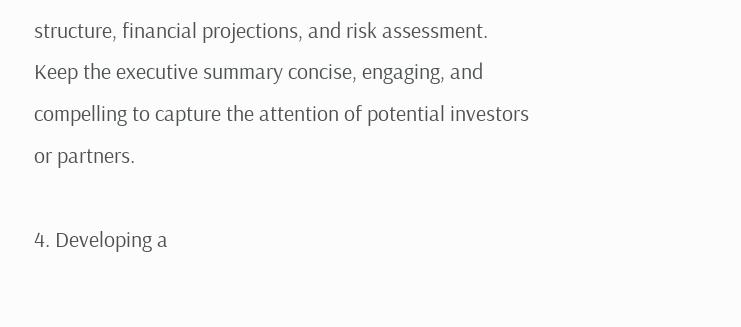structure, financial projections, and risk assessment. Keep the executive summary concise, engaging, and compelling to capture the attention of potential investors or partners.

4. Developing a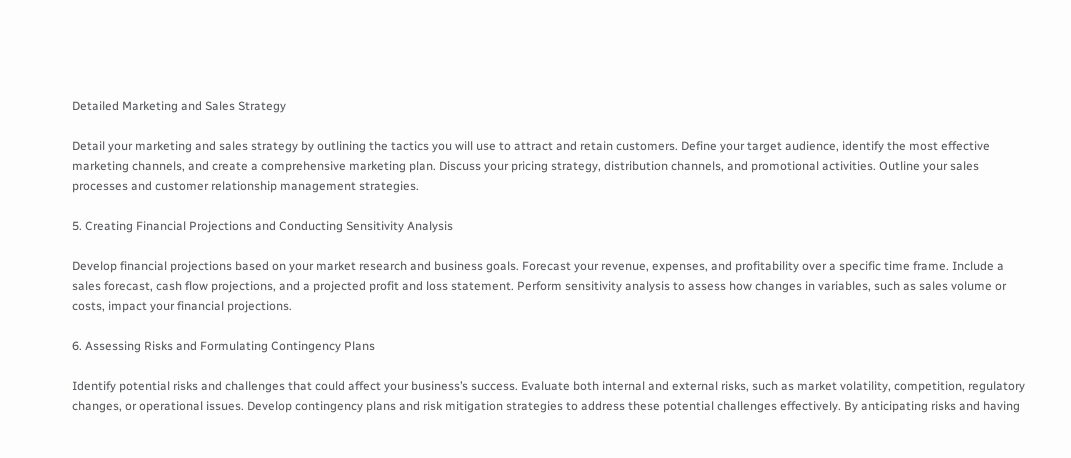Detailed Marketing and Sales Strategy

Detail your marketing and sales strategy by outlining the tactics you will use to attract and retain customers. Define your target audience, identify the most effective marketing channels, and create a comprehensive marketing plan. Discuss your pricing strategy, distribution channels, and promotional activities. Outline your sales processes and customer relationship management strategies.

5. Creating Financial Projections and Conducting Sensitivity Analysis

Develop financial projections based on your market research and business goals. Forecast your revenue, expenses, and profitability over a specific time frame. Include a sales forecast, cash flow projections, and a projected profit and loss statement. Perform sensitivity analysis to assess how changes in variables, such as sales volume or costs, impact your financial projections.

6. Assessing Risks and Formulating Contingency Plans

Identify potential risks and challenges that could affect your business’s success. Evaluate both internal and external risks, such as market volatility, competition, regulatory changes, or operational issues. Develop contingency plans and risk mitigation strategies to address these potential challenges effectively. By anticipating risks and having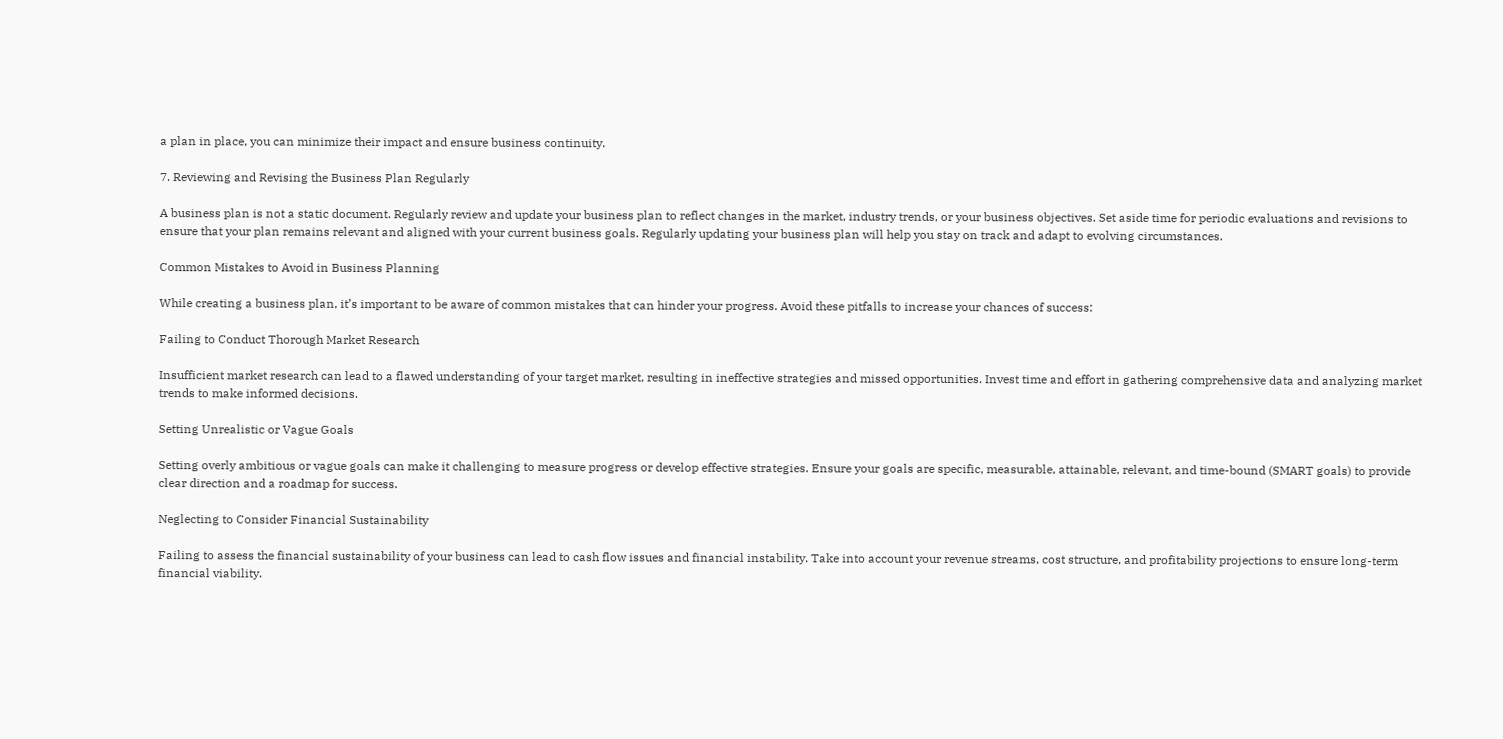a plan in place, you can minimize their impact and ensure business continuity.

7. Reviewing and Revising the Business Plan Regularly

A business plan is not a static document. Regularly review and update your business plan to reflect changes in the market, industry trends, or your business objectives. Set aside time for periodic evaluations and revisions to ensure that your plan remains relevant and aligned with your current business goals. Regularly updating your business plan will help you stay on track and adapt to evolving circumstances.

Common Mistakes to Avoid in Business Planning

While creating a business plan, it’s important to be aware of common mistakes that can hinder your progress. Avoid these pitfalls to increase your chances of success:

Failing to Conduct Thorough Market Research

Insufficient market research can lead to a flawed understanding of your target market, resulting in ineffective strategies and missed opportunities. Invest time and effort in gathering comprehensive data and analyzing market trends to make informed decisions.

Setting Unrealistic or Vague Goals

Setting overly ambitious or vague goals can make it challenging to measure progress or develop effective strategies. Ensure your goals are specific, measurable, attainable, relevant, and time-bound (SMART goals) to provide clear direction and a roadmap for success.

Neglecting to Consider Financial Sustainability

Failing to assess the financial sustainability of your business can lead to cash flow issues and financial instability. Take into account your revenue streams, cost structure, and profitability projections to ensure long-term financial viability.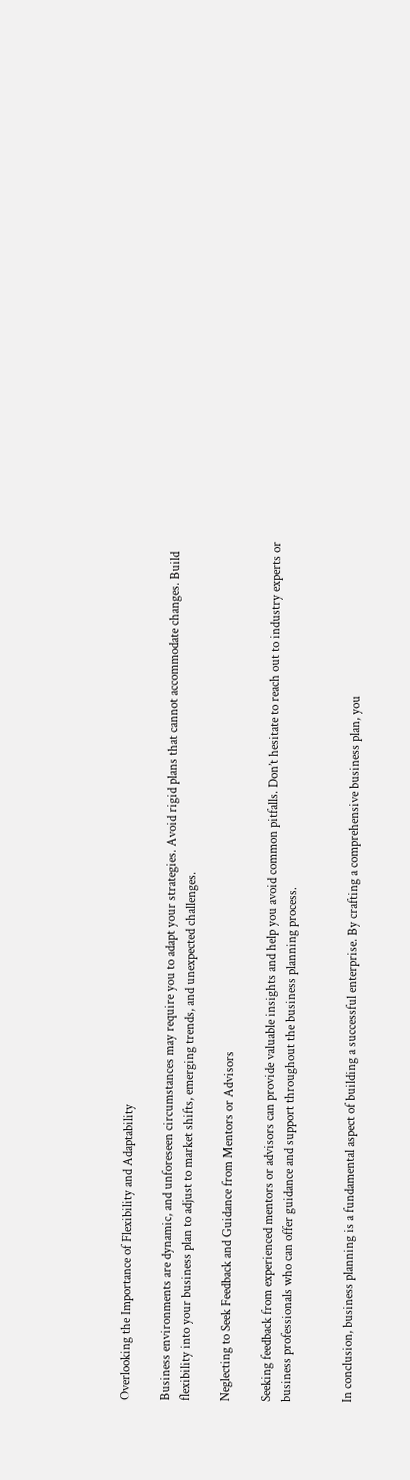Overlooking the Importance of Flexibility and Adaptability

Business environments are dynamic, and unforeseen circumstances may require you to adapt your strategies. Avoid rigid plans that cannot accommodate changes. Build flexibility into your business plan to adjust to market shifts, emerging trends, and unexpected challenges.

Neglecting to Seek Feedback and Guidance from Mentors or Advisors

Seeking feedback from experienced mentors or advisors can provide valuable insights and help you avoid common pitfalls. Don’t hesitate to reach out to industry experts or business professionals who can offer guidance and support throughout the business planning process.


In conclusion, business planning is a fundamental aspect of building a successful enterprise. By crafting a comprehensive business plan, you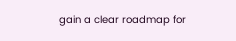gain a clear roadmap for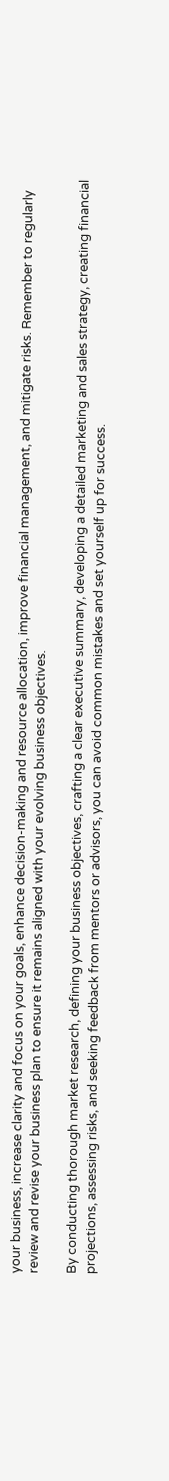your business, increase clarity and focus on your goals, enhance decision-making and resource allocation, improve financial management, and mitigate risks. Remember to regularly review and revise your business plan to ensure it remains aligned with your evolving business objectives.

By conducting thorough market research, defining your business objectives, crafting a clear executive summary, developing a detailed marketing and sales strategy, creating financial projections, assessing risks, and seeking feedback from mentors or advisors, you can avoid common mistakes and set yourself up for success.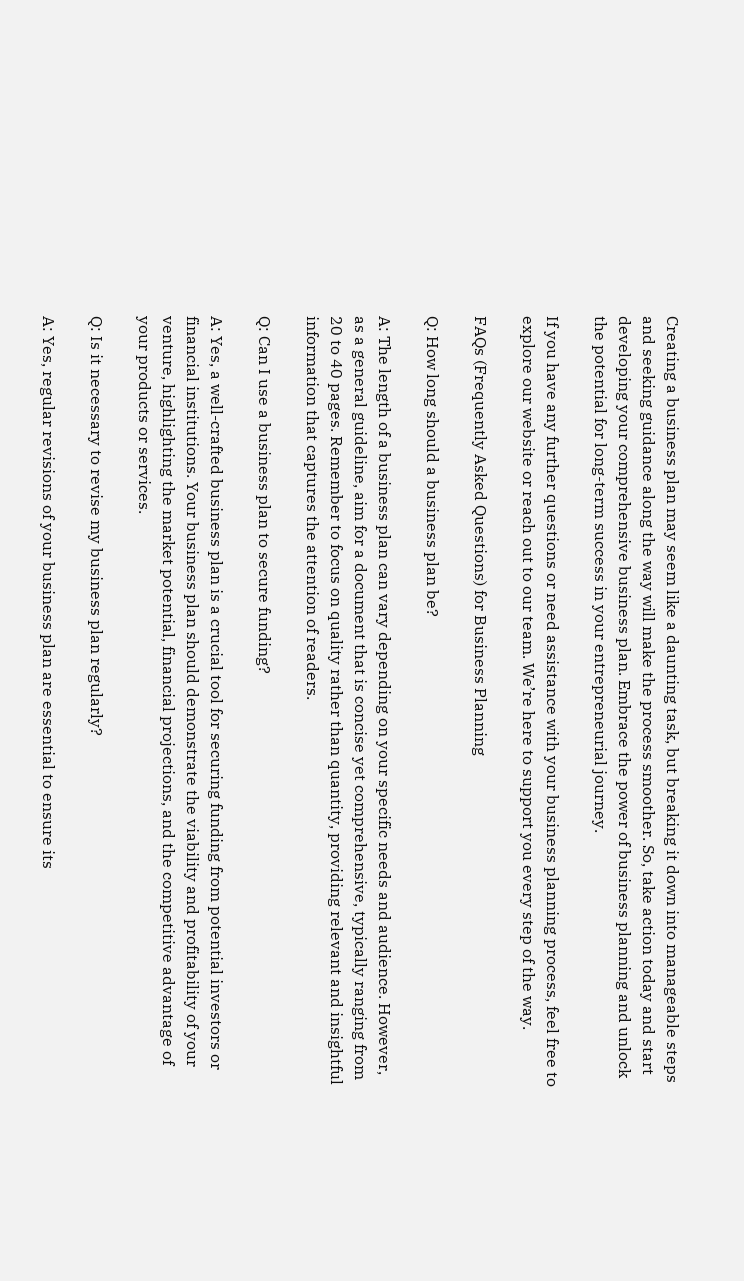Creating a business plan may seem like a daunting task, but breaking it down into manageable steps and seeking guidance along the way will make the process smoother. So, take action today and start developing your comprehensive business plan. Embrace the power of business planning and unlock the potential for long-term success in your entrepreneurial journey.

If you have any further questions or need assistance with your business planning process, feel free to explore our website or reach out to our team. We’re here to support you every step of the way.

FAQs (Frequently Asked Questions) for Business Planning

Q: How long should a business plan be?

A: The length of a business plan can vary depending on your specific needs and audience. However, as a general guideline, aim for a document that is concise yet comprehensive, typically ranging from 20 to 40 pages. Remember to focus on quality rather than quantity, providing relevant and insightful information that captures the attention of readers.

Q: Can I use a business plan to secure funding?

A: Yes, a well-crafted business plan is a crucial tool for securing funding from potential investors or financial institutions. Your business plan should demonstrate the viability and profitability of your venture, highlighting the market potential, financial projections, and the competitive advantage of your products or services.

Q: Is it necessary to revise my business plan regularly?

A: Yes, regular revisions of your business plan are essential to ensure its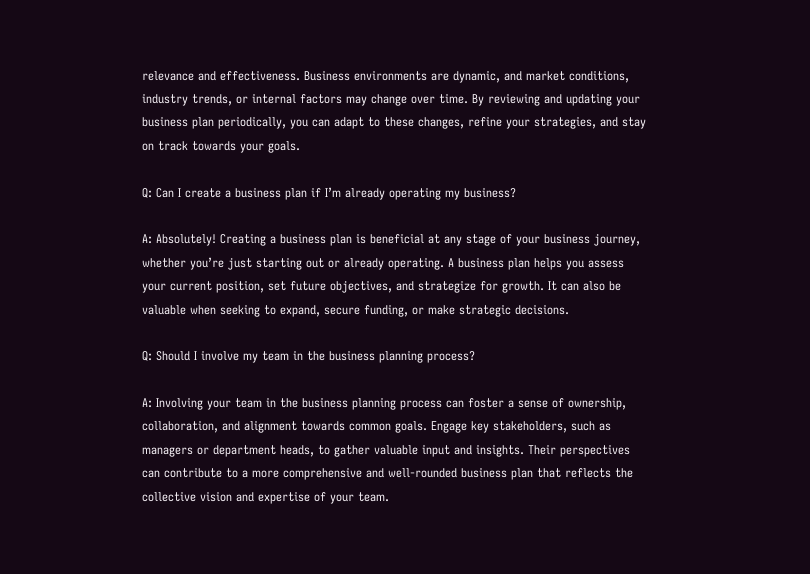relevance and effectiveness. Business environments are dynamic, and market conditions, industry trends, or internal factors may change over time. By reviewing and updating your business plan periodically, you can adapt to these changes, refine your strategies, and stay on track towards your goals.

Q: Can I create a business plan if I’m already operating my business?

A: Absolutely! Creating a business plan is beneficial at any stage of your business journey, whether you’re just starting out or already operating. A business plan helps you assess your current position, set future objectives, and strategize for growth. It can also be valuable when seeking to expand, secure funding, or make strategic decisions.

Q: Should I involve my team in the business planning process?

A: Involving your team in the business planning process can foster a sense of ownership, collaboration, and alignment towards common goals. Engage key stakeholders, such as managers or department heads, to gather valuable input and insights. Their perspectives can contribute to a more comprehensive and well-rounded business plan that reflects the collective vision and expertise of your team.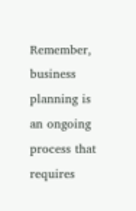Remember, business planning is an ongoing process that requires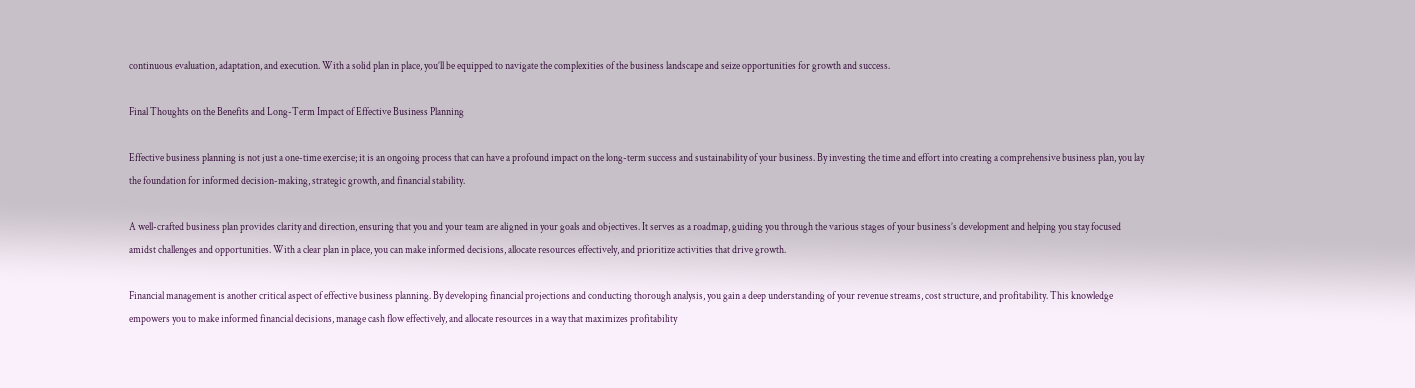continuous evaluation, adaptation, and execution. With a solid plan in place, you’ll be equipped to navigate the complexities of the business landscape and seize opportunities for growth and success.

Final Thoughts on the Benefits and Long-Term Impact of Effective Business Planning

Effective business planning is not just a one-time exercise; it is an ongoing process that can have a profound impact on the long-term success and sustainability of your business. By investing the time and effort into creating a comprehensive business plan, you lay the foundation for informed decision-making, strategic growth, and financial stability.

A well-crafted business plan provides clarity and direction, ensuring that you and your team are aligned in your goals and objectives. It serves as a roadmap, guiding you through the various stages of your business’s development and helping you stay focused amidst challenges and opportunities. With a clear plan in place, you can make informed decisions, allocate resources effectively, and prioritize activities that drive growth.

Financial management is another critical aspect of effective business planning. By developing financial projections and conducting thorough analysis, you gain a deep understanding of your revenue streams, cost structure, and profitability. This knowledge empowers you to make informed financial decisions, manage cash flow effectively, and allocate resources in a way that maximizes profitability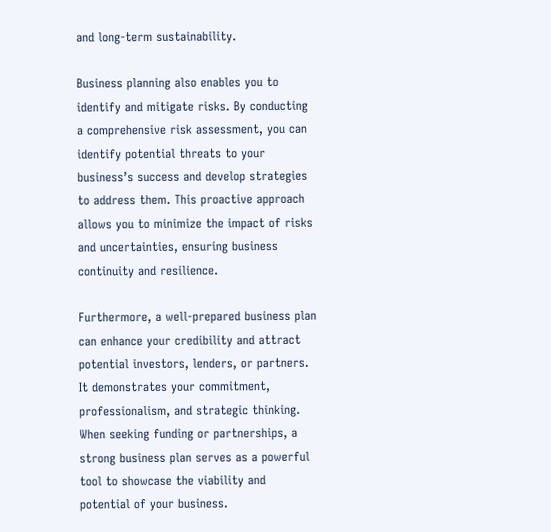and long-term sustainability.

Business planning also enables you to identify and mitigate risks. By conducting a comprehensive risk assessment, you can identify potential threats to your business’s success and develop strategies to address them. This proactive approach allows you to minimize the impact of risks and uncertainties, ensuring business continuity and resilience.

Furthermore, a well-prepared business plan can enhance your credibility and attract potential investors, lenders, or partners. It demonstrates your commitment, professionalism, and strategic thinking. When seeking funding or partnerships, a strong business plan serves as a powerful tool to showcase the viability and potential of your business.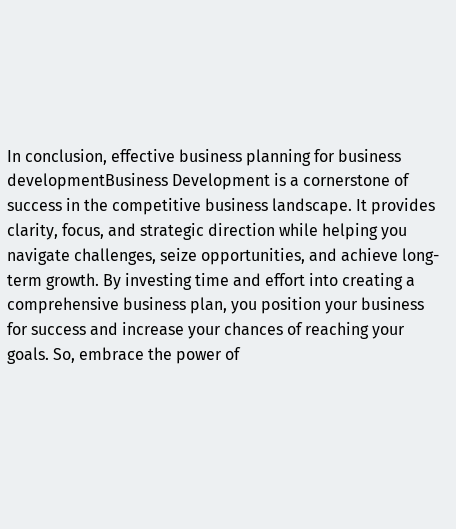In conclusion, effective business planning for business developmentBusiness Development is a cornerstone of success in the competitive business landscape. It provides clarity, focus, and strategic direction while helping you navigate challenges, seize opportunities, and achieve long-term growth. By investing time and effort into creating a comprehensive business plan, you position your business for success and increase your chances of reaching your goals. So, embrace the power of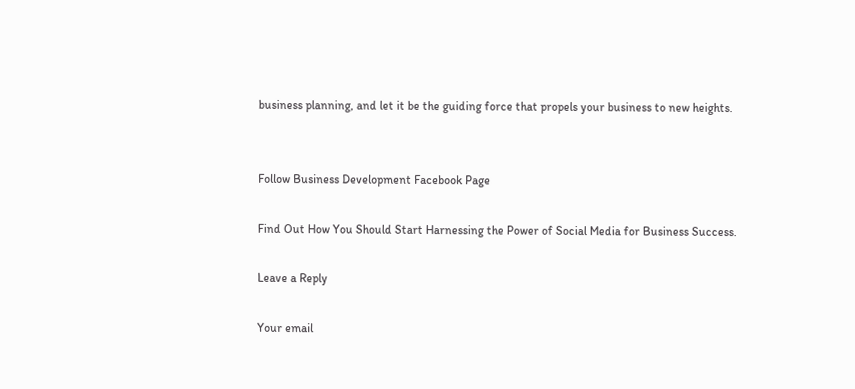business planning, and let it be the guiding force that propels your business to new heights.


Follow Business Development Facebook Page

Find Out How You Should Start Harnessing the Power of Social Media for Business Success.

Leave a Reply

Your email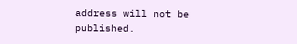address will not be published.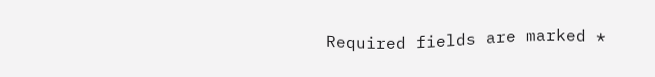Required fields are marked *